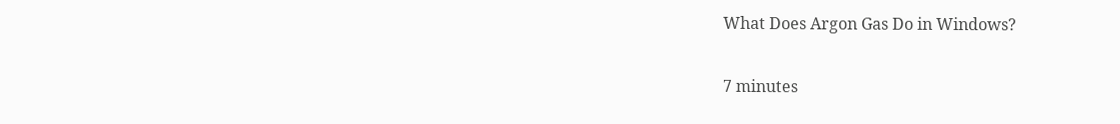What Does Argon Gas Do in Windows?

7 minutes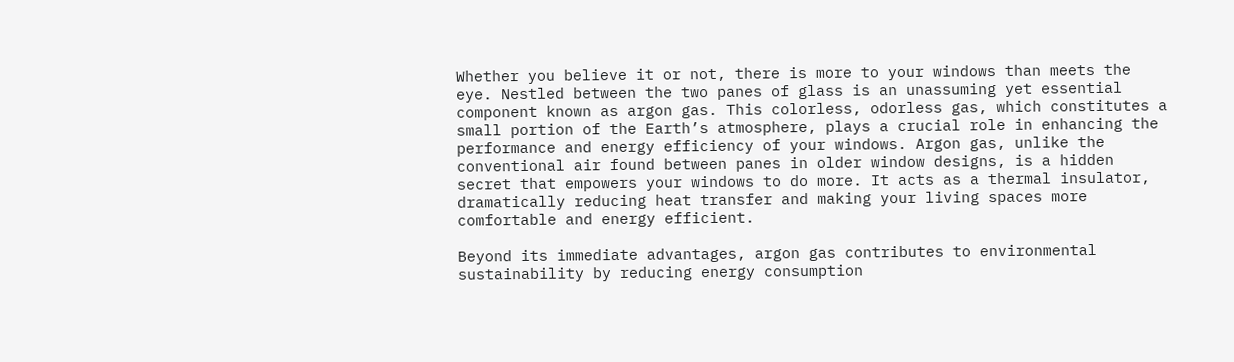Whether you believe it or not, there is more to your windows than meets the eye. Nestled between the two panes of glass is an unassuming yet essential component known as argon gas. This colorless, odorless gas, which constitutes a small portion of the Earth’s atmosphere, plays a crucial role in enhancing the performance and energy efficiency of your windows. Argon gas, unlike the conventional air found between panes in older window designs, is a hidden secret that empowers your windows to do more. It acts as a thermal insulator, dramatically reducing heat transfer and making your living spaces more comfortable and energy efficient.

Beyond its immediate advantages, argon gas contributes to environmental sustainability by reducing energy consumption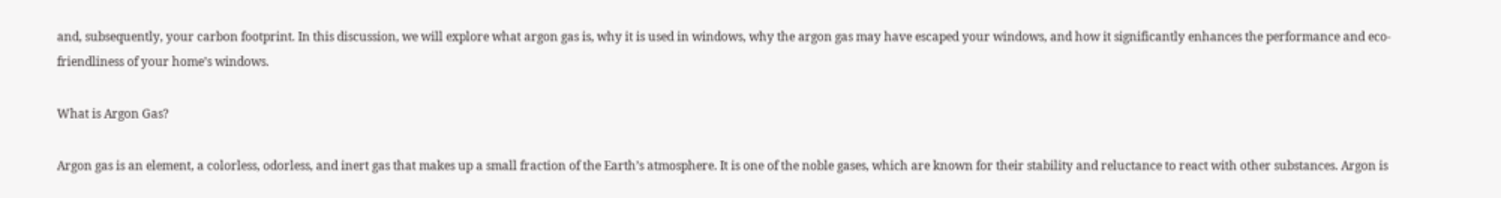and, subsequently, your carbon footprint. In this discussion, we will explore what argon gas is, why it is used in windows, why the argon gas may have escaped your windows, and how it significantly enhances the performance and eco-friendliness of your home’s windows.

What is Argon Gas?

Argon gas is an element, a colorless, odorless, and inert gas that makes up a small fraction of the Earth’s atmosphere. It is one of the noble gases, which are known for their stability and reluctance to react with other substances. Argon is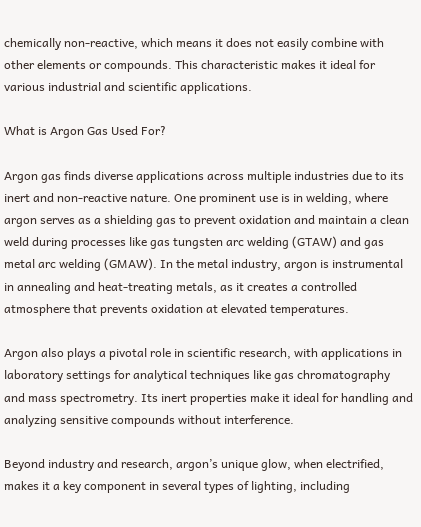chemically non-reactive, which means it does not easily combine with other elements or compounds. This characteristic makes it ideal for various industrial and scientific applications.

What is Argon Gas Used For?

Argon gas finds diverse applications across multiple industries due to its inert and non-reactive nature. One prominent use is in welding, where argon serves as a shielding gas to prevent oxidation and maintain a clean weld during processes like gas tungsten arc welding (GTAW) and gas metal arc welding (GMAW). In the metal industry, argon is instrumental in annealing and heat-treating metals, as it creates a controlled atmosphere that prevents oxidation at elevated temperatures.

Argon also plays a pivotal role in scientific research, with applications in laboratory settings for analytical techniques like gas chromatography and mass spectrometry. Its inert properties make it ideal for handling and analyzing sensitive compounds without interference.

Beyond industry and research, argon’s unique glow, when electrified, makes it a key component in several types of lighting, including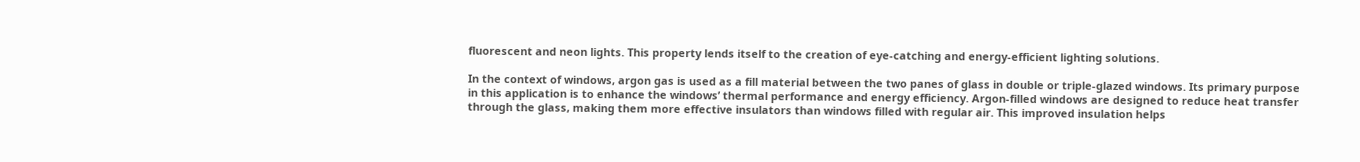fluorescent and neon lights. This property lends itself to the creation of eye-catching and energy-efficient lighting solutions.

In the context of windows, argon gas is used as a fill material between the two panes of glass in double or triple-glazed windows. Its primary purpose in this application is to enhance the windows’ thermal performance and energy efficiency. Argon-filled windows are designed to reduce heat transfer through the glass, making them more effective insulators than windows filled with regular air. This improved insulation helps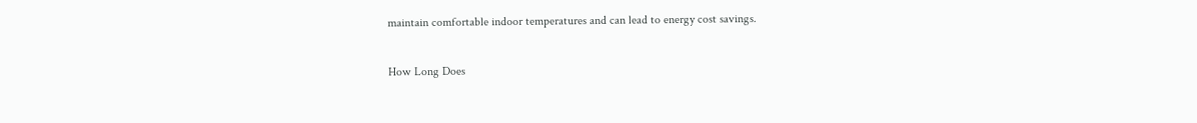maintain comfortable indoor temperatures and can lead to energy cost savings.

How Long Does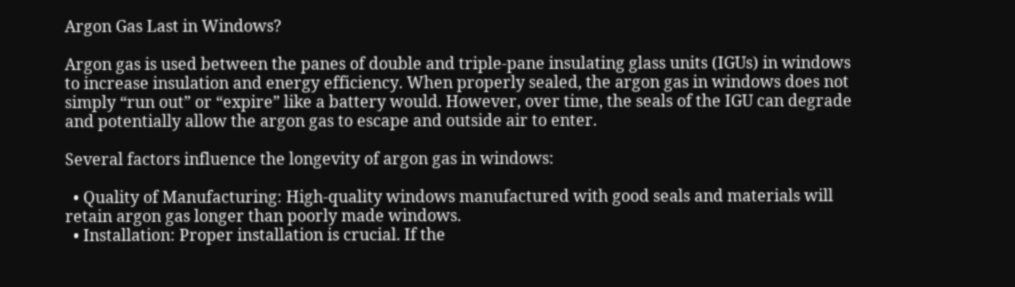Argon Gas Last in Windows?

Argon gas is used between the panes of double and triple-pane insulating glass units (IGUs) in windows to increase insulation and energy efficiency. When properly sealed, the argon gas in windows does not simply “run out” or “expire” like a battery would. However, over time, the seals of the IGU can degrade and potentially allow the argon gas to escape and outside air to enter.

Several factors influence the longevity of argon gas in windows:

  • Quality of Manufacturing: High-quality windows manufactured with good seals and materials will retain argon gas longer than poorly made windows.
  • Installation: Proper installation is crucial. If the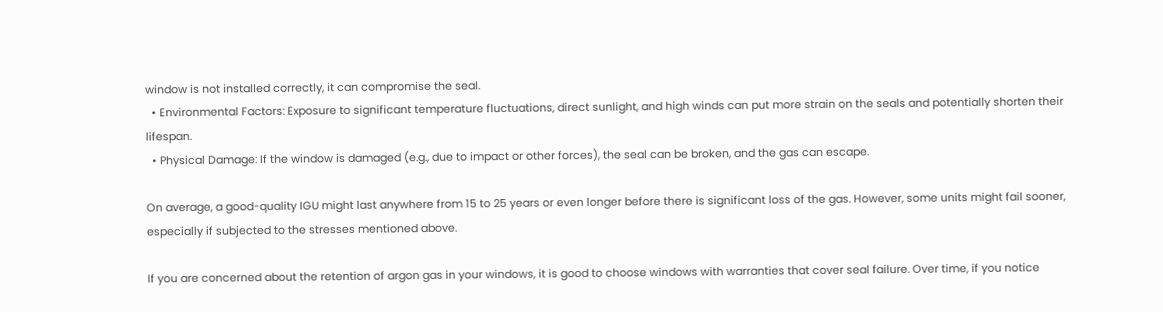window is not installed correctly, it can compromise the seal.
  • Environmental Factors: Exposure to significant temperature fluctuations, direct sunlight, and high winds can put more strain on the seals and potentially shorten their lifespan.
  • Physical Damage: If the window is damaged (e.g., due to impact or other forces), the seal can be broken, and the gas can escape.

On average, a good-quality IGU might last anywhere from 15 to 25 years or even longer before there is significant loss of the gas. However, some units might fail sooner, especially if subjected to the stresses mentioned above.

If you are concerned about the retention of argon gas in your windows, it is good to choose windows with warranties that cover seal failure. Over time, if you notice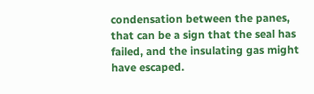condensation between the panes, that can be a sign that the seal has failed, and the insulating gas might have escaped.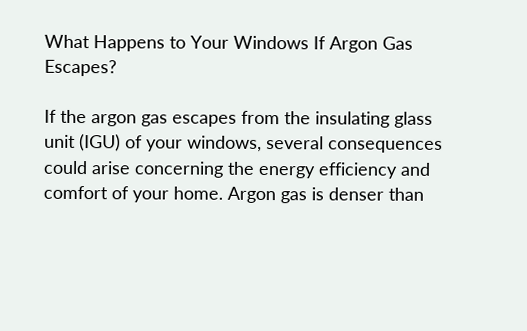What Happens to Your Windows If Argon Gas Escapes?

If the argon gas escapes from the insulating glass unit (IGU) of your windows, several consequences could arise concerning the energy efficiency and comfort of your home. Argon gas is denser than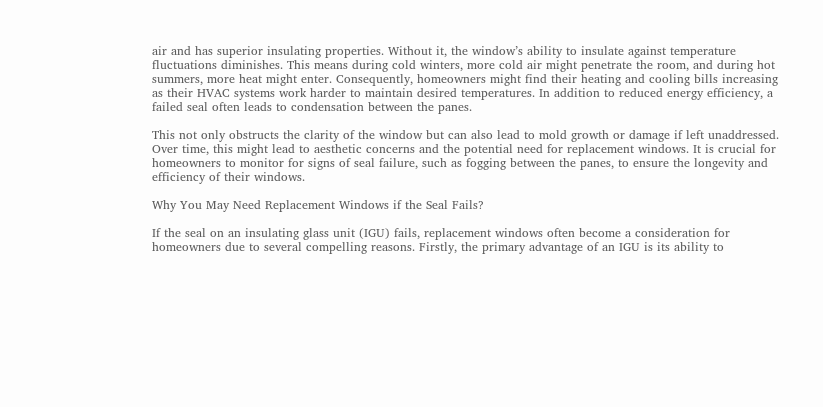air and has superior insulating properties. Without it, the window’s ability to insulate against temperature fluctuations diminishes. This means during cold winters, more cold air might penetrate the room, and during hot summers, more heat might enter. Consequently, homeowners might find their heating and cooling bills increasing as their HVAC systems work harder to maintain desired temperatures. In addition to reduced energy efficiency, a failed seal often leads to condensation between the panes.

This not only obstructs the clarity of the window but can also lead to mold growth or damage if left unaddressed. Over time, this might lead to aesthetic concerns and the potential need for replacement windows. It is crucial for homeowners to monitor for signs of seal failure, such as fogging between the panes, to ensure the longevity and efficiency of their windows.

Why You May Need Replacement Windows if the Seal Fails?

If the seal on an insulating glass unit (IGU) fails, replacement windows often become a consideration for homeowners due to several compelling reasons. Firstly, the primary advantage of an IGU is its ability to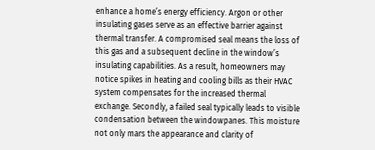enhance a home’s energy efficiency. Argon or other insulating gases serve as an effective barrier against thermal transfer. A compromised seal means the loss of this gas and a subsequent decline in the window’s insulating capabilities. As a result, homeowners may notice spikes in heating and cooling bills as their HVAC system compensates for the increased thermal exchange. Secondly, a failed seal typically leads to visible condensation between the windowpanes. This moisture not only mars the appearance and clarity of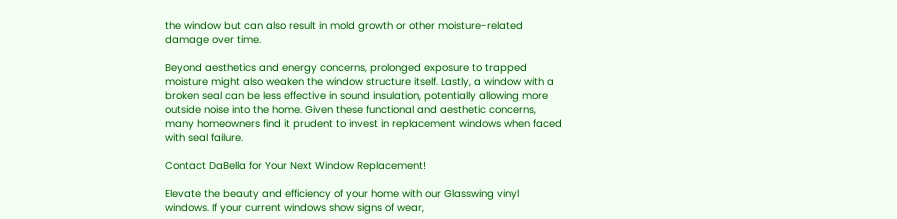the window but can also result in mold growth or other moisture-related damage over time.

Beyond aesthetics and energy concerns, prolonged exposure to trapped moisture might also weaken the window structure itself. Lastly, a window with a broken seal can be less effective in sound insulation, potentially allowing more outside noise into the home. Given these functional and aesthetic concerns, many homeowners find it prudent to invest in replacement windows when faced with seal failure.

Contact DaBella for Your Next Window Replacement!

Elevate the beauty and efficiency of your home with our Glasswing vinyl windows. If your current windows show signs of wear,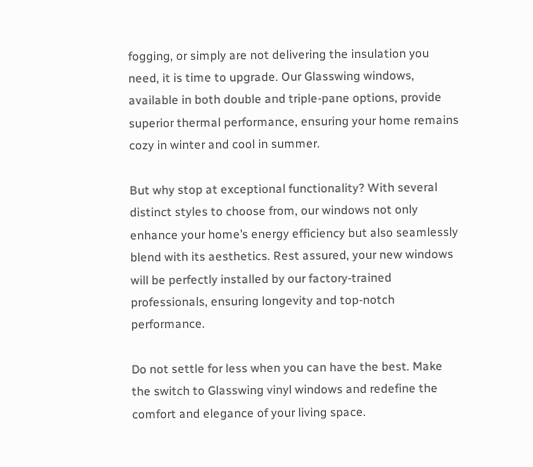fogging, or simply are not delivering the insulation you need, it is time to upgrade. Our Glasswing windows, available in both double and triple-pane options, provide superior thermal performance, ensuring your home remains cozy in winter and cool in summer.

But why stop at exceptional functionality? With several distinct styles to choose from, our windows not only enhance your home’s energy efficiency but also seamlessly blend with its aesthetics. Rest assured, your new windows will be perfectly installed by our factory-trained professionals, ensuring longevity and top-notch performance.

Do not settle for less when you can have the best. Make the switch to Glasswing vinyl windows and redefine the comfort and elegance of your living space.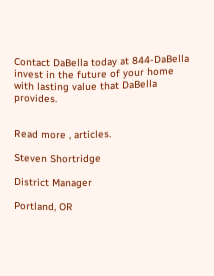Contact DaBella today at 844-DaBella invest in the future of your home with lasting value that DaBella provides.


Read more , articles.

Steven Shortridge

District Manager

Portland, OR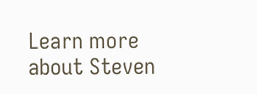Learn more about Steven